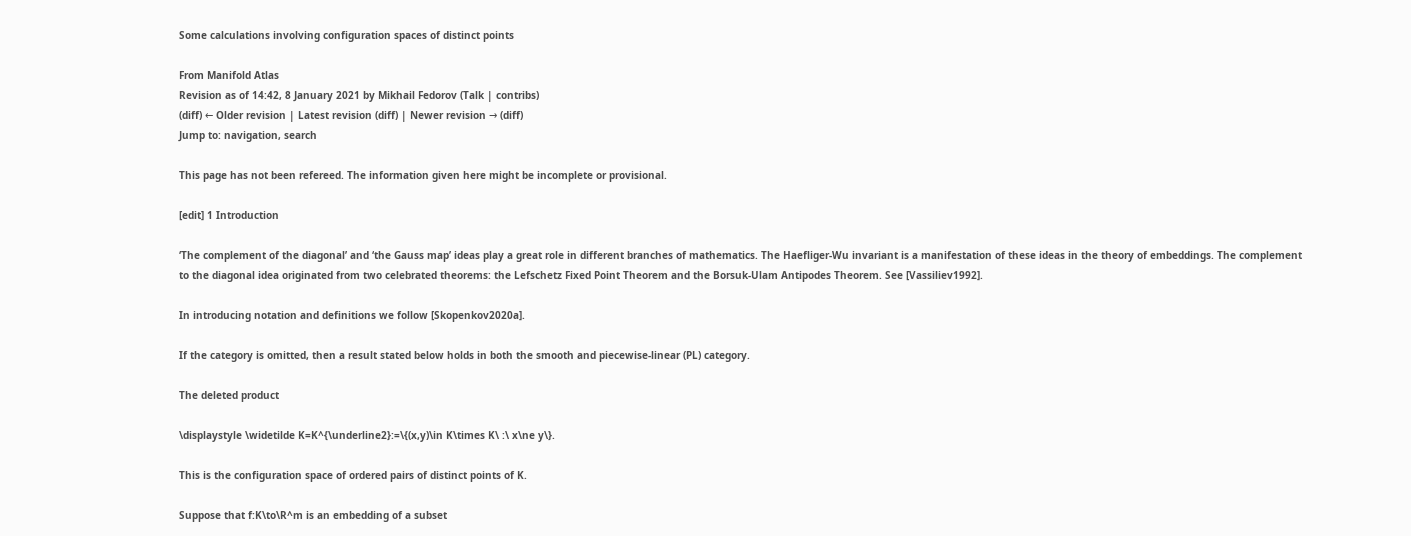Some calculations involving configuration spaces of distinct points

From Manifold Atlas
Revision as of 14:42, 8 January 2021 by Mikhail Fedorov (Talk | contribs)
(diff) ← Older revision | Latest revision (diff) | Newer revision → (diff)
Jump to: navigation, search

This page has not been refereed. The information given here might be incomplete or provisional.

[edit] 1 Introduction

‘The complement of the diagonal’ and ‘the Gauss map’ ideas play a great role in different branches of mathematics. The Haefliger-Wu invariant is a manifestation of these ideas in the theory of embeddings. The complement to the diagonal idea originated from two celebrated theorems: the Lefschetz Fixed Point Theorem and the Borsuk-Ulam Antipodes Theorem. See [Vassiliev1992].

In introducing notation and definitions we follow [Skopenkov2020a].

If the category is omitted, then a result stated below holds in both the smooth and piecewise-linear (PL) category.

The deleted product

\displaystyle \widetilde K=K^{\underline2}:=\{(x,y)\in K\times K\ :\ x\ne y\}.

This is the configuration space of ordered pairs of distinct points of K.

Suppose that f:K\to\R^m is an embedding of a subset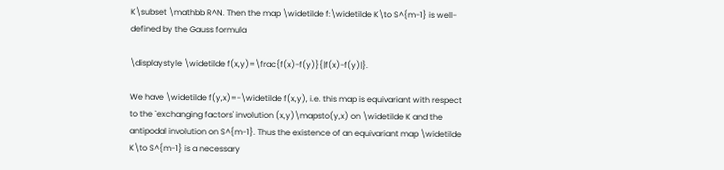K\subset \mathbb R^N. Then the map \widetilde f:\widetilde K\to S^{m-1} is well-defined by the Gauss formula

\displaystyle \widetilde f(x,y)=\frac{f(x)-f(y)}{|f(x)-f(y)|}.

We have \widetilde f(y,x)=-\widetilde f(x,y), i.e. this map is equivariant with respect to the `exchanging factors' involution (x,y)\mapsto(y,x) on \widetilde K and the antipodal involution on S^{m-1}. Thus the existence of an equivariant map \widetilde K\to S^{m-1} is a necessary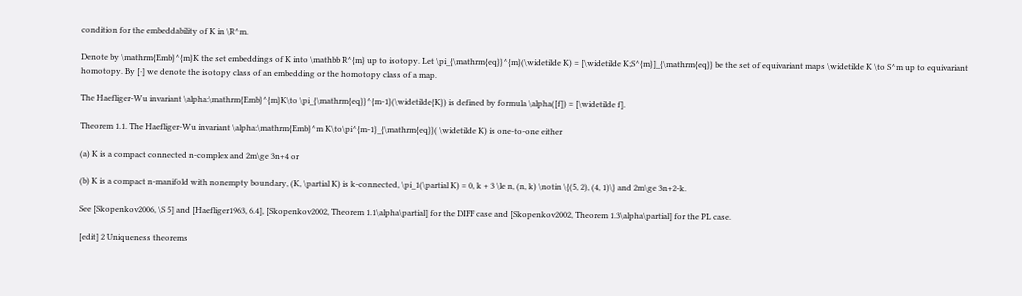condition for the embeddability of K in \R^m.

Denote by \mathrm{Emb}^{m}K the set embeddings of K into \mathbb R^{m} up to isotopy. Let \pi_{\mathrm{eq}}^{m}(\widetilde K) = [\widetilde K;S^{m}]_{\mathrm{eq}} be the set of equivariant maps \widetilde K \to S^m up to equivariant homotopy. By [·] we denote the isotopy class of an embedding or the homotopy class of a map.

The Haefliger-Wu invariant \alpha:\mathrm{Emb}^{m}K\to \pi_{\mathrm{eq}}^{m-1}(\widetilde{K}) is defined by formula \alpha([f]) = [\widetilde f].

Theorem 1.1. The Haefliger-Wu invariant \alpha:\mathrm{Emb}^m K\to\pi^{m-1}_{\mathrm{eq}}( \widetilde K) is one-to-one either

(a) K is a compact connected n-complex and 2m\ge 3n+4 or

(b) K is a compact n-manifold with nonempty boundary, (K, \partial K) is k-connected, \pi_1(\partial K) = 0, k + 3 \le n, (n, k) \notin \{(5, 2), (4, 1)\} and 2m\ge 3n+2-k.

See [Skopenkov2006, \S 5] and [Haefliger1963, 6.4], [Skopenkov2002, Theorem 1.1\alpha\partial] for the DIFF case and [Skopenkov2002, Theorem 1.3\alpha\partial] for the PL case.

[edit] 2 Uniqueness theorems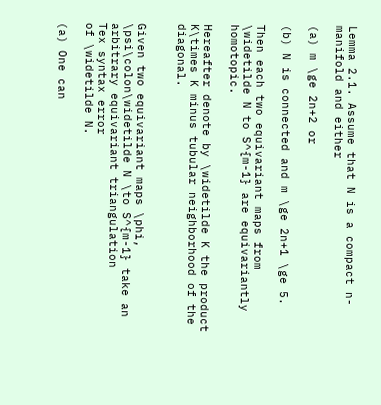Lemma 2.1. Assume that N is a compact n-manifold and either

(a) m \ge 2n+2 or

(b) N is connected and m \ge 2n+1 \ge 5.

Then each two equivariant maps from \widetilde N to S^{m-1} are equivariantly homotopic.

Hereafter denote by \widetilde K the product K\times K minus tubular neighborhood of the diagonal.


Given two equivariant maps \phi, \psi\colon\widetilde N \to S^{m-1} take an arbitrary equivariant triangulation
Tex syntax error
of \widetilde N.

(a) One can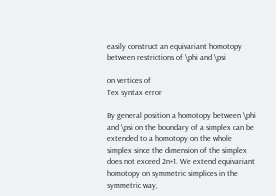easily construct an equivariant homotopy between restrictions of \phi and \psi

on vertices of
Tex syntax error

By general position a homotopy between \phi and \psi on the boundary of a simplex can be extended to a homotopy on the whole simplex since the dimension of the simplex does not exceed 2n+1. We extend equivariant homotopy on symmetric simplices in the symmetric way,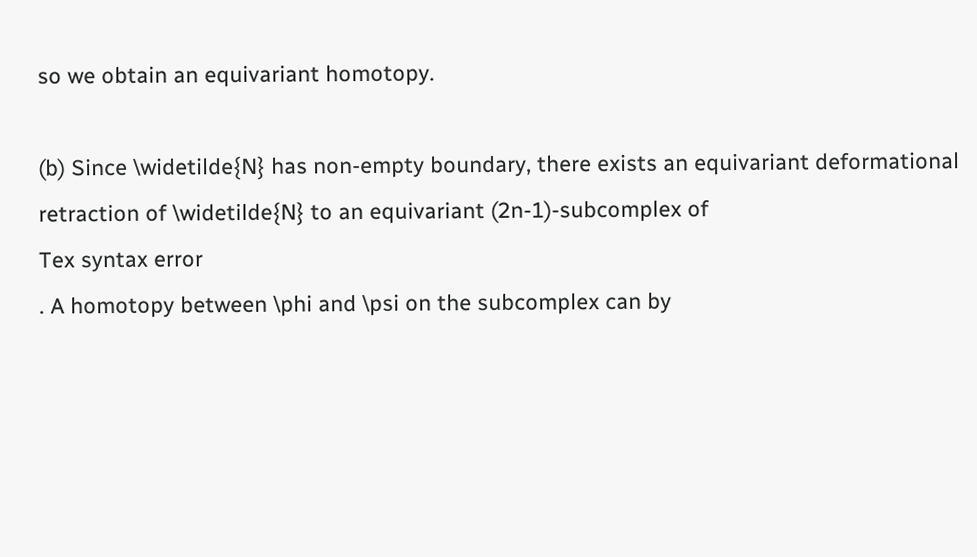so we obtain an equivariant homotopy.

(b) Since \widetilde{N} has non-empty boundary, there exists an equivariant deformational retraction of \widetilde{N} to an equivariant (2n-1)-subcomplex of
Tex syntax error
. A homotopy between \phi and \psi on the subcomplex can by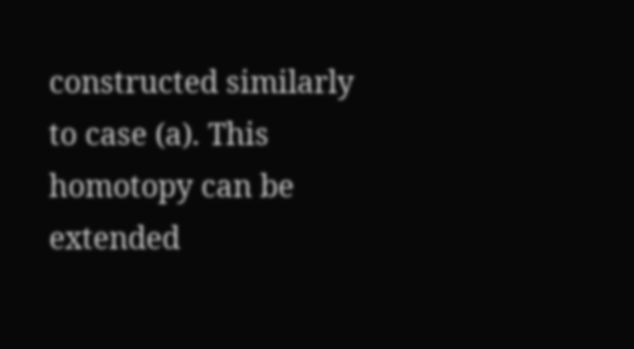constructed similarly to case (a). This homotopy can be extended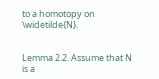to a homotopy on \widetilde{N}.


Lemma 2.2. Assume that N is a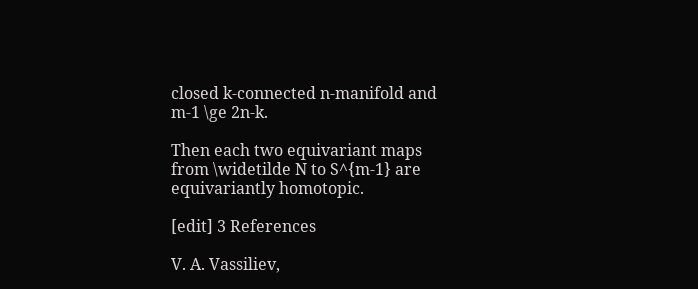closed k-connected n-manifold and m-1 \ge 2n-k.

Then each two equivariant maps from \widetilde N to S^{m-1} are equivariantly homotopic.

[edit] 3 References

V. A. Vassiliev,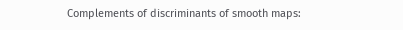Complements of discriminants of smooth maps: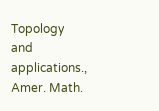Topology and applications., Amer. Math.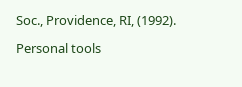Soc., Providence, RI, (1992).

Personal tools